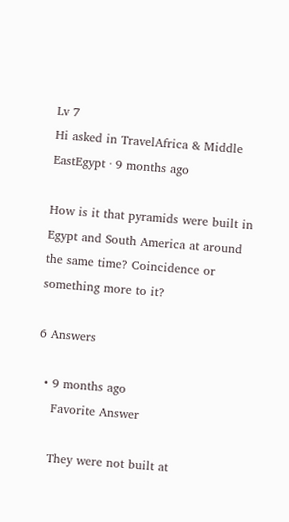Lv 7
Hi asked in TravelAfrica & Middle EastEgypt · 9 months ago

How is it that pyramids were built in Egypt and South America at around the same time? Coincidence or something more to it?

6 Answers

  • 9 months ago
    Favorite Answer

    They were not built at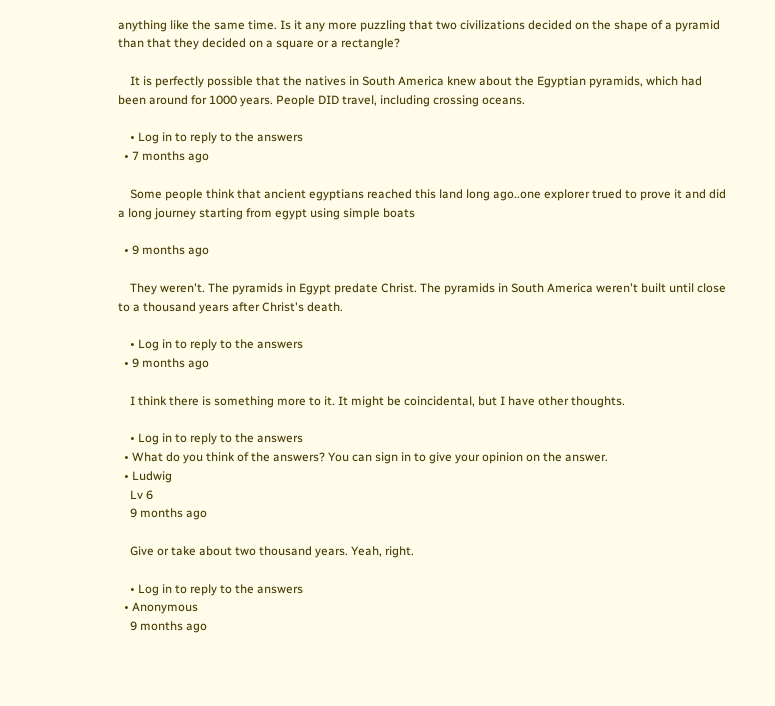anything like the same time. Is it any more puzzling that two civilizations decided on the shape of a pyramid than that they decided on a square or a rectangle?

    It is perfectly possible that the natives in South America knew about the Egyptian pyramids, which had been around for 1000 years. People DID travel, including crossing oceans.

    • Log in to reply to the answers
  • 7 months ago

    Some people think that ancient egyptians reached this land long ago..one explorer trued to prove it and did a long journey starting from egypt using simple boats

  • 9 months ago

    They weren't. The pyramids in Egypt predate Christ. The pyramids in South America weren't built until close to a thousand years after Christ's death.

    • Log in to reply to the answers
  • 9 months ago

    I think there is something more to it. It might be coincidental, but I have other thoughts.

    • Log in to reply to the answers
  • What do you think of the answers? You can sign in to give your opinion on the answer.
  • Ludwig
    Lv 6
    9 months ago

    Give or take about two thousand years. Yeah, right.

    • Log in to reply to the answers
  • Anonymous
    9 months ago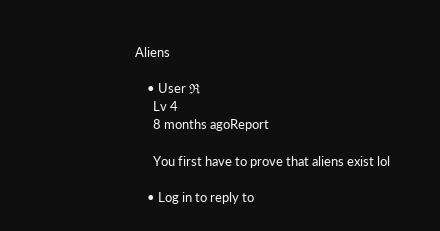Aliens

    • User ℜ
      Lv 4
      8 months agoReport

      You first have to prove that aliens exist lol

    • Log in to reply to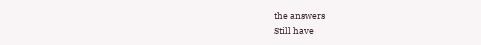the answers
Still have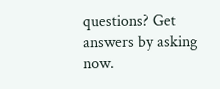questions? Get answers by asking now.